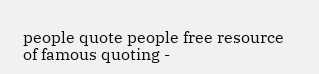people quote people free resource of famous quoting -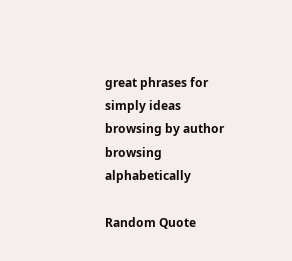great phrases for simply ideas
browsing by author
browsing alphabetically

Random Quote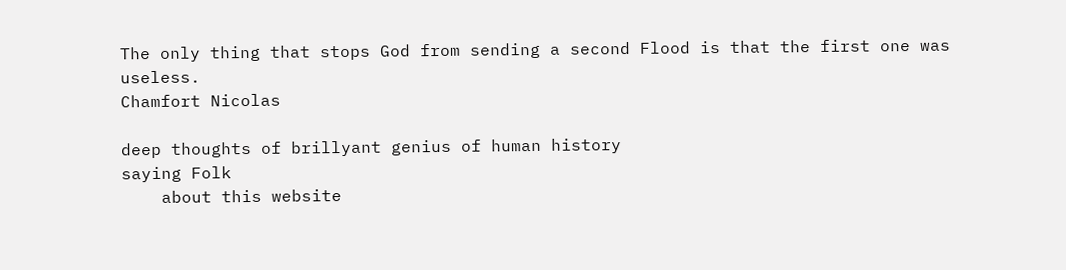The only thing that stops God from sending a second Flood is that the first one was useless.
Chamfort Nicolas

deep thoughts of brillyant genius of human history
saying Folk
    about this website